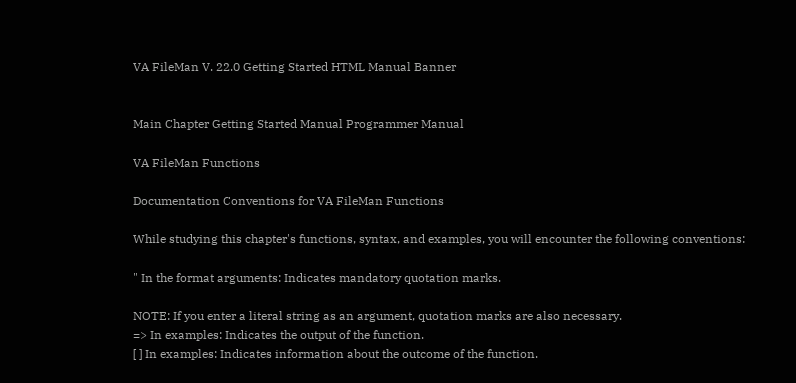VA FileMan V. 22.0 Getting Started HTML Manual Banner


Main Chapter Getting Started Manual Programmer Manual

VA FileMan Functions

Documentation Conventions for VA FileMan Functions

While studying this chapter's functions, syntax, and examples, you will encounter the following conventions:

" In the format arguments: Indicates mandatory quotation marks.

NOTE: If you enter a literal string as an argument, quotation marks are also necessary.
=> In examples: Indicates the output of the function.
[ ] In examples: Indicates information about the outcome of the function.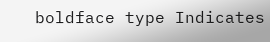boldface type Indicates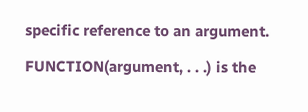specific reference to an argument.

FUNCTION(argument, . . .) is the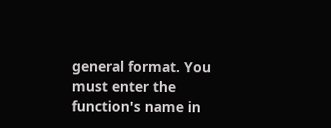general format. You must enter the function's name in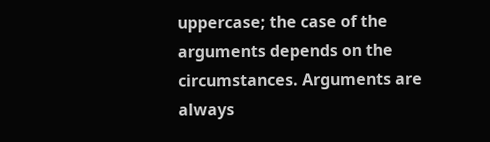uppercase; the case of the arguments depends on the circumstances. Arguments are always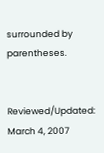surrounded by parentheses.


Reviewed/Updated: March 4, 2007